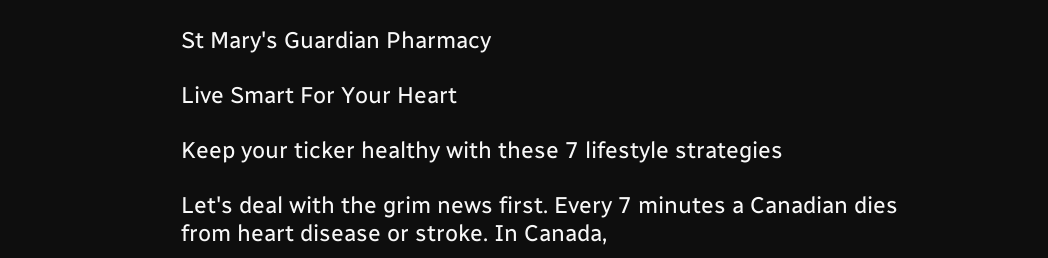St Mary's Guardian Pharmacy

Live Smart For Your Heart

Keep your ticker healthy with these 7 lifestyle strategies

Let's deal with the grim news first. Every 7 minutes a Canadian dies from heart disease or stroke. In Canada,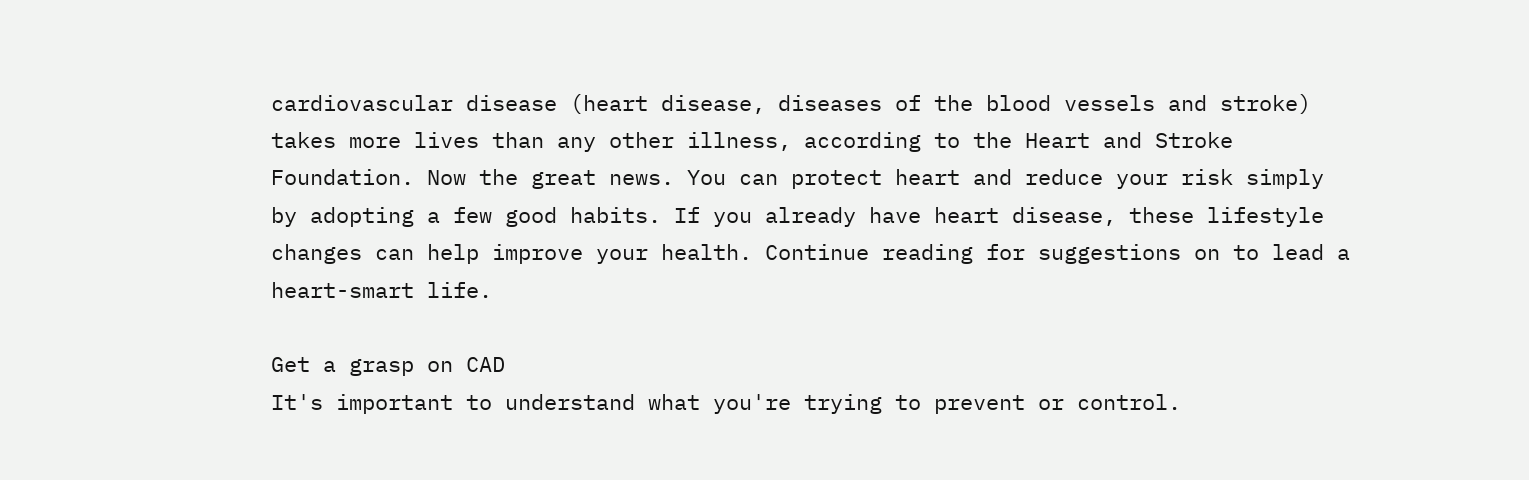cardiovascular disease (heart disease, diseases of the blood vessels and stroke) takes more lives than any other illness, according to the Heart and Stroke Foundation. Now the great news. You can protect heart and reduce your risk simply by adopting a few good habits. If you already have heart disease, these lifestyle changes can help improve your health. Continue reading for suggestions on to lead a heart-smart life.

Get a grasp on CAD
It's important to understand what you're trying to prevent or control.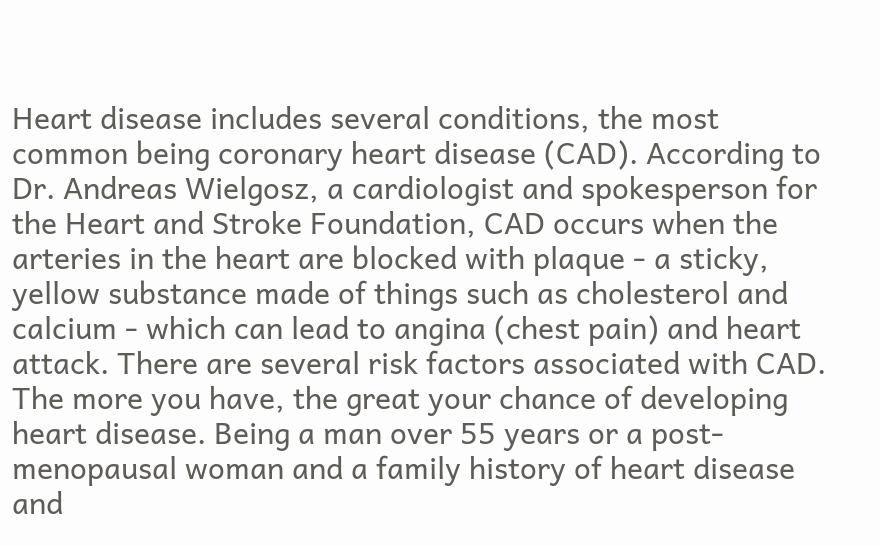Heart disease includes several conditions, the most common being coronary heart disease (CAD). According to Dr. Andreas Wielgosz, a cardiologist and spokesperson for the Heart and Stroke Foundation, CAD occurs when the arteries in the heart are blocked with plaque - a sticky, yellow substance made of things such as cholesterol and calcium - which can lead to angina (chest pain) and heart attack. There are several risk factors associated with CAD. The more you have, the great your chance of developing heart disease. Being a man over 55 years or a post-menopausal woman and a family history of heart disease and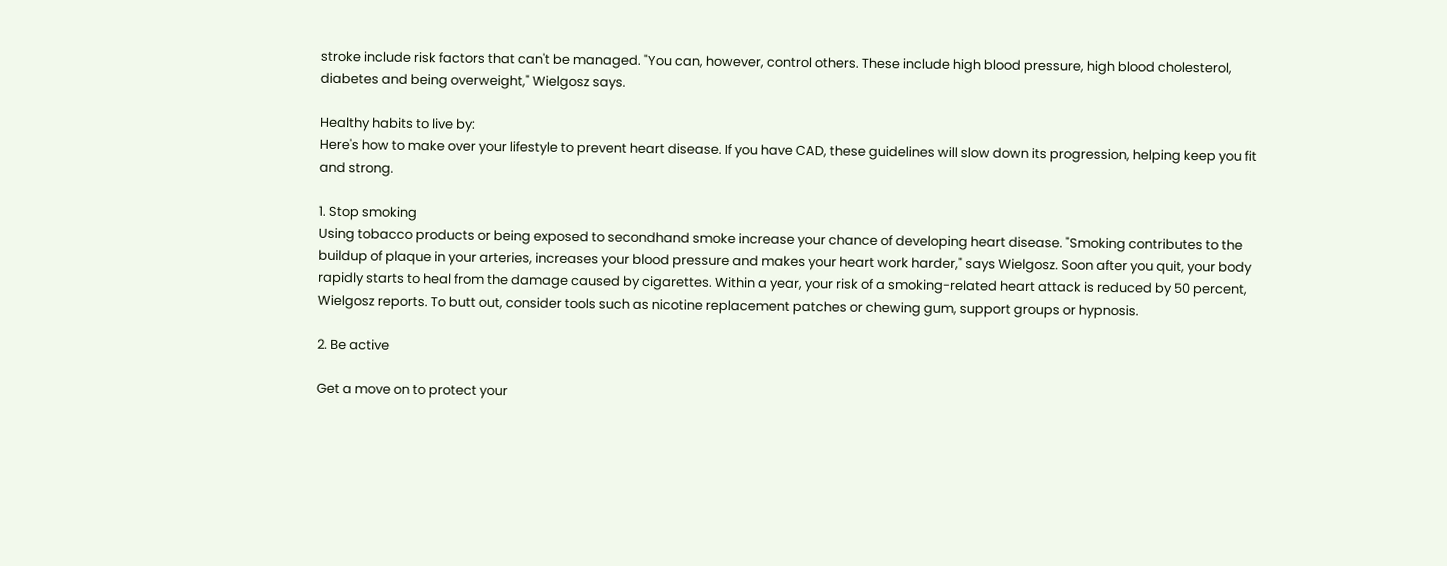stroke include risk factors that can't be managed. "You can, however, control others. These include high blood pressure, high blood cholesterol, diabetes and being overweight," Wielgosz says.

Healthy habits to live by:
Here's how to make over your lifestyle to prevent heart disease. If you have CAD, these guidelines will slow down its progression, helping keep you fit and strong.

1. Stop smoking
Using tobacco products or being exposed to secondhand smoke increase your chance of developing heart disease. "Smoking contributes to the buildup of plaque in your arteries, increases your blood pressure and makes your heart work harder," says Wielgosz. Soon after you quit, your body rapidly starts to heal from the damage caused by cigarettes. Within a year, your risk of a smoking-related heart attack is reduced by 50 percent, Wielgosz reports. To butt out, consider tools such as nicotine replacement patches or chewing gum, support groups or hypnosis.

2. Be active

Get a move on to protect your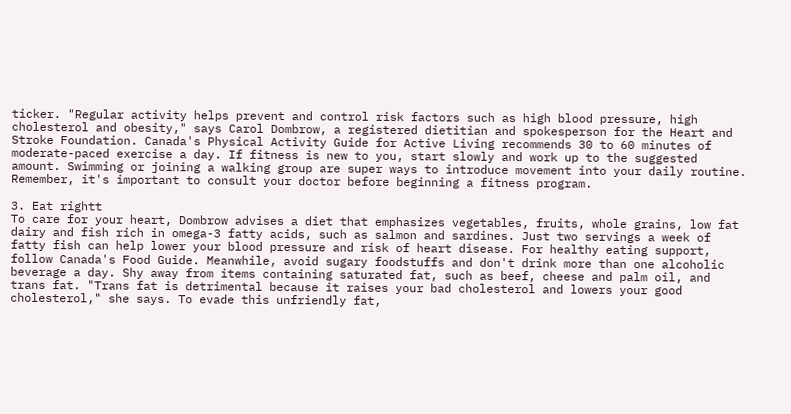ticker. "Regular activity helps prevent and control risk factors such as high blood pressure, high cholesterol and obesity," says Carol Dombrow, a registered dietitian and spokesperson for the Heart and Stroke Foundation. Canada's Physical Activity Guide for Active Living recommends 30 to 60 minutes of moderate-paced exercise a day. If fitness is new to you, start slowly and work up to the suggested amount. Swimming or joining a walking group are super ways to introduce movement into your daily routine. Remember, it's important to consult your doctor before beginning a fitness program.

3. Eat rightt
To care for your heart, Dombrow advises a diet that emphasizes vegetables, fruits, whole grains, low fat dairy and fish rich in omega-3 fatty acids, such as salmon and sardines. Just two servings a week of fatty fish can help lower your blood pressure and risk of heart disease. For healthy eating support, follow Canada's Food Guide. Meanwhile, avoid sugary foodstuffs and don't drink more than one alcoholic beverage a day. Shy away from items containing saturated fat, such as beef, cheese and palm oil, and trans fat. "Trans fat is detrimental because it raises your bad cholesterol and lowers your good cholesterol," she says. To evade this unfriendly fat,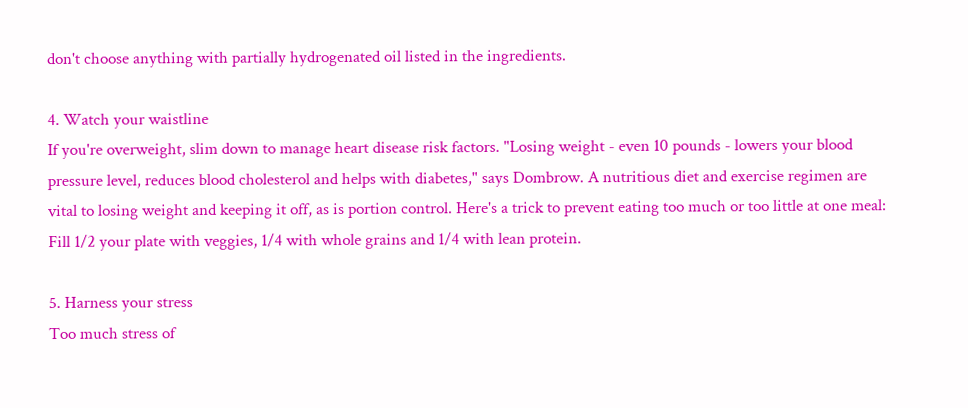don't choose anything with partially hydrogenated oil listed in the ingredients.

4. Watch your waistline
If you're overweight, slim down to manage heart disease risk factors. "Losing weight - even 10 pounds - lowers your blood pressure level, reduces blood cholesterol and helps with diabetes," says Dombrow. A nutritious diet and exercise regimen are vital to losing weight and keeping it off, as is portion control. Here's a trick to prevent eating too much or too little at one meal: Fill 1/2 your plate with veggies, 1/4 with whole grains and 1/4 with lean protein.

5. Harness your stress
Too much stress of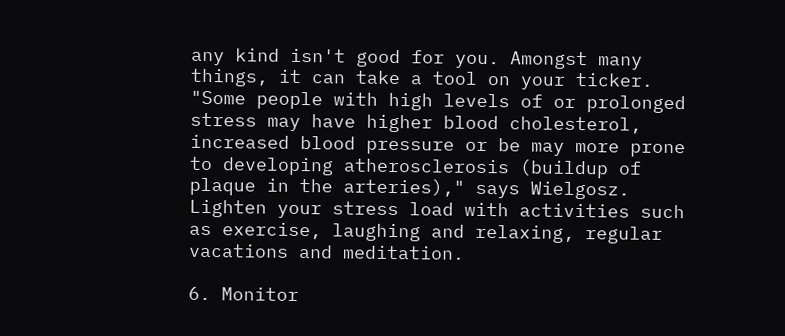any kind isn't good for you. Amongst many things, it can take a tool on your ticker. "Some people with high levels of or prolonged stress may have higher blood cholesterol, increased blood pressure or be may more prone to developing atherosclerosis (buildup of plaque in the arteries)," says Wielgosz. Lighten your stress load with activities such as exercise, laughing and relaxing, regular vacations and meditation.

6. Monitor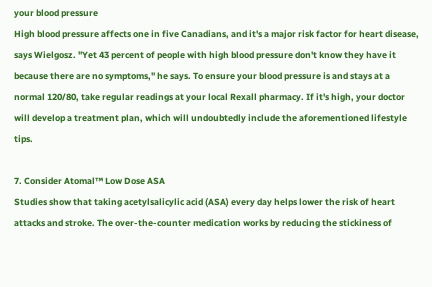your blood pressure
High blood pressure affects one in five Canadians, and it's a major risk factor for heart disease, says Wielgosz. "Yet 43 percent of people with high blood pressure don't know they have it because there are no symptoms," he says. To ensure your blood pressure is and stays at a normal 120/80, take regular readings at your local Rexall pharmacy. If it's high, your doctor will develop a treatment plan, which will undoubtedly include the aforementioned lifestyle tips.

7. Consider Atomal™ Low Dose ASA
Studies show that taking acetylsalicylic acid (ASA) every day helps lower the risk of heart attacks and stroke. The over-the-counter medication works by reducing the stickiness of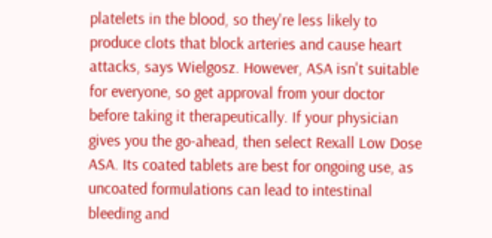platelets in the blood, so they're less likely to produce clots that block arteries and cause heart attacks, says Wielgosz. However, ASA isn't suitable for everyone, so get approval from your doctor before taking it therapeutically. If your physician gives you the go-ahead, then select Rexall Low Dose ASA. Its coated tablets are best for ongoing use, as uncoated formulations can lead to intestinal bleeding and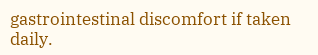gastrointestinal discomfort if taken daily.